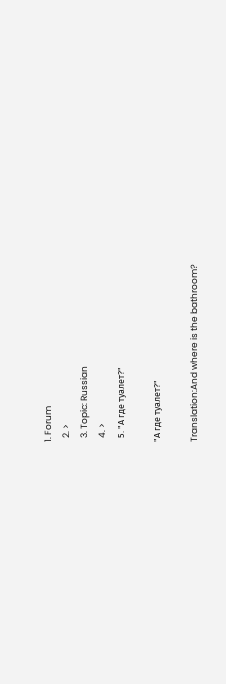1. Forum
  2. >
  3. Topic: Russian
  4. >
  5. "А где туалет?"

"А где туалет?"

Translation:And where is the bathroom?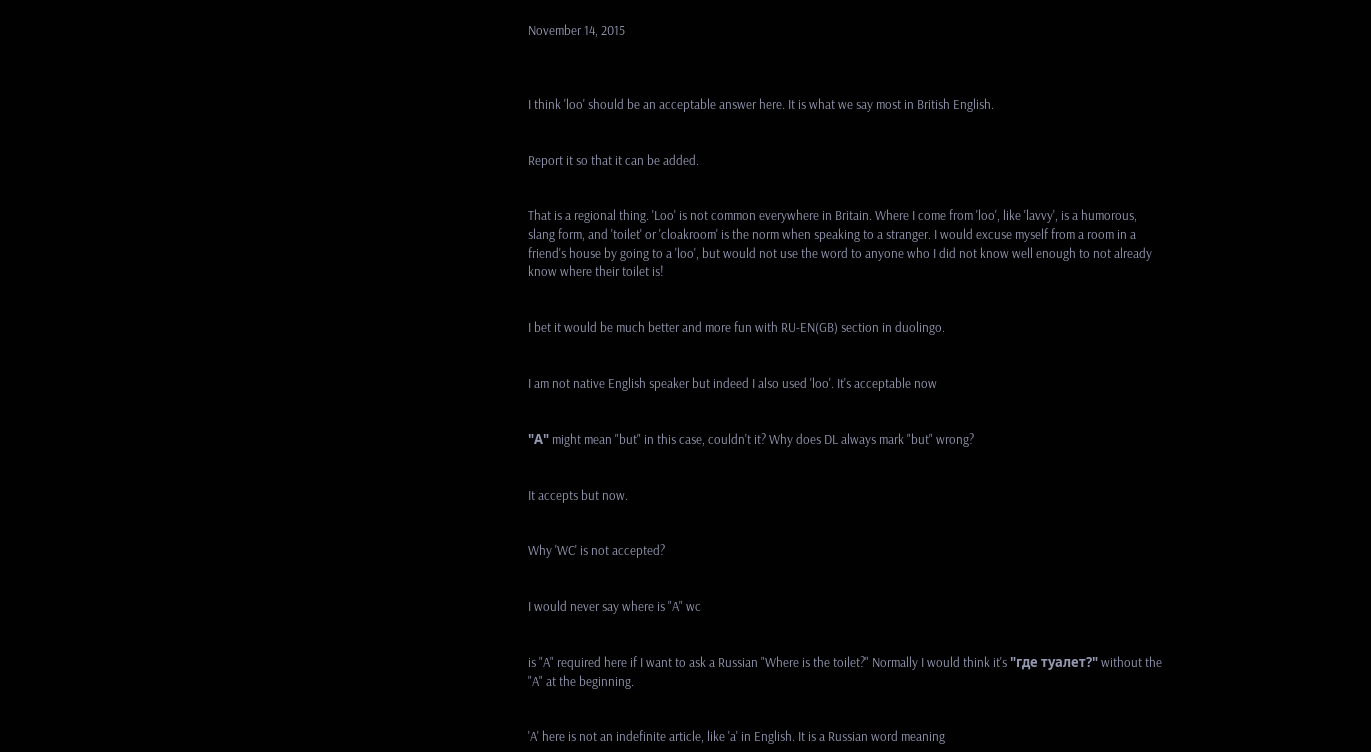November 14, 2015



I think 'loo' should be an acceptable answer here. It is what we say most in British English.


Report it so that it can be added.


That is a regional thing. 'Loo' is not common everywhere in Britain. Where I come from 'loo', like 'lavvy', is a humorous, slang form, and 'toilet' or 'cloakroom' is the norm when speaking to a stranger. I would excuse myself from a room in a friend's house by going to a 'loo', but would not use the word to anyone who I did not know well enough to not already know where their toilet is!


I bet it would be much better and more fun with RU-EN(GB) section in duolingo.


I am not native English speaker but indeed I also used 'loo'. It's acceptable now


"А" might mean "but" in this case, couldn't it? Why does DL always mark "but" wrong?


It accepts but now.


Why 'WC' is not accepted?


I would never say where is "A" wc


is "A" required here if I want to ask a Russian "Where is the toilet?" Normally I would think it's "где туалет?" without the "A" at the beginning.


'A' here is not an indefinite article, like 'a' in English. It is a Russian word meaning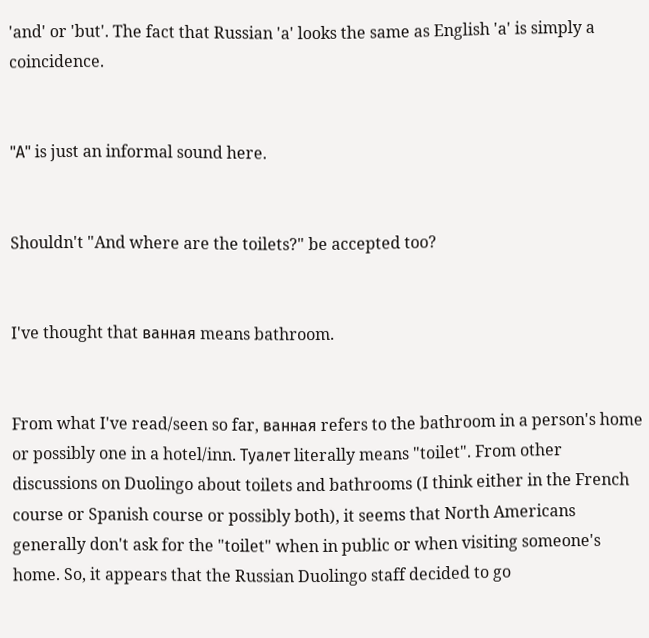'and' or 'but'. The fact that Russian 'a' looks the same as English 'a' is simply a coincidence.


"А" is just an informal sound here.


Shouldn't "And where are the toilets?" be accepted too?


I've thought that ванная means bathroom.


From what I've read/seen so far, ванная refers to the bathroom in a person's home or possibly one in a hotel/inn. Туалет literally means "toilet". From other discussions on Duolingo about toilets and bathrooms (I think either in the French course or Spanish course or possibly both), it seems that North Americans generally don't ask for the "toilet" when in public or when visiting someone's home. So, it appears that the Russian Duolingo staff decided to go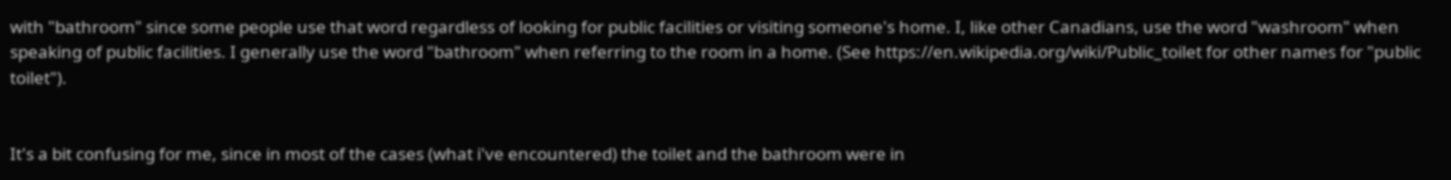with "bathroom" since some people use that word regardless of looking for public facilities or visiting someone's home. I, like other Canadians, use the word "washroom" when speaking of public facilities. I generally use the word "bathroom" when referring to the room in a home. (See https://en.wikipedia.org/wiki/Public_toilet for other names for "public toilet").


It's a bit confusing for me, since in most of the cases (what i've encountered) the toilet and the bathroom were in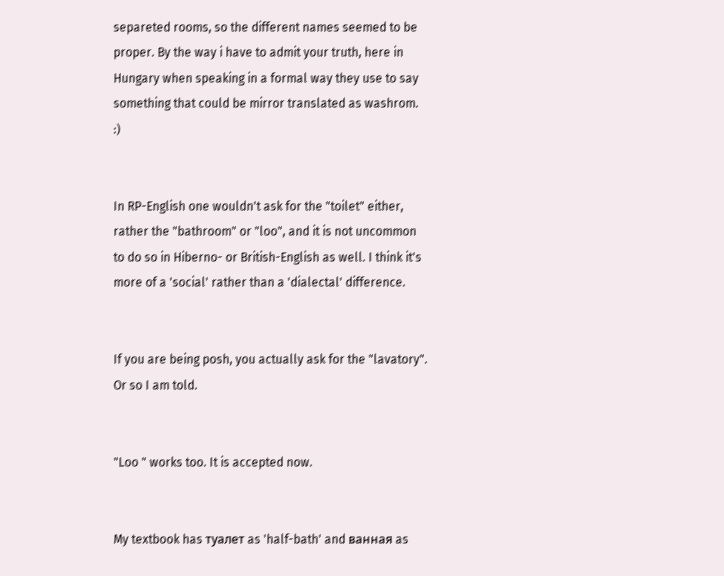separeted rooms, so the different names seemed to be proper. By the way i have to admit your truth, here in Hungary when speaking in a formal way they use to say something that could be mirror translated as washrom. :)


In RP-English one wouldn't ask for the "toilet" either, rather the "bathroom" or "loo", and it is not uncommon to do so in Hiberno- or British-English as well. I think it's more of a 'social' rather than a 'dialectal' difference.


If you are being posh, you actually ask for the "lavatory". Or so I am told.


"Loo " works too. It is accepted now.


My textbook has туалет as 'half-bath' and ванная as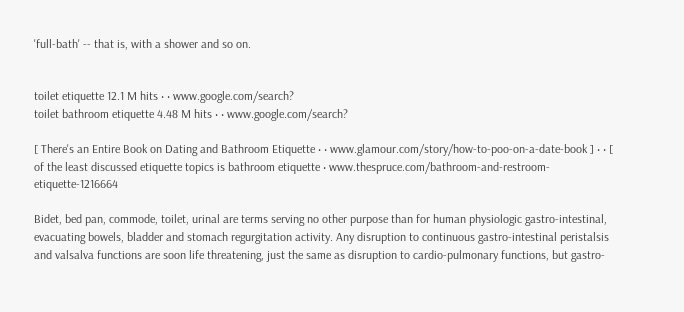'full-bath' -- that is, with a shower and so on.


toilet etiquette 12.1 M hits ‧ ‧ www.google.com/search?
toilet bathroom etiquette 4.48 M hits ‧ ‧ www.google.com/search?

[ There's an Entire Book on Dating and Bathroom Etiquette ‧ ‧ www.glamour.com/story/how-to-poo-on-a-date-book ] ‧ ‧ [ of the least discussed etiquette topics is bathroom etiquette ‧ www.thespruce.com/bathroom-and-restroom-etiquette-1216664

Bidet, bed pan, commode, toilet, urinal are terms serving no other purpose than for human physiologic gastro-intestinal, evacuating bowels, bladder and stomach regurgitation activity. Any disruption to continuous gastro-intestinal peristalsis and valsalva functions are soon life threatening, just the same as disruption to cardio-pulmonary functions, but gastro-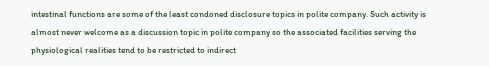intestinal functions are some of the least condoned disclosure topics in polite company. Such activity is almost never welcome as a discussion topic in polite company so the associated facilities serving the physiological realities tend to be restricted to indirect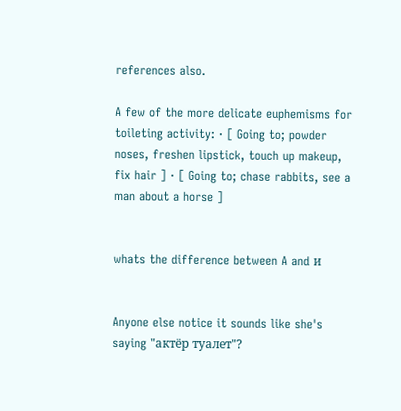references also.

A few of the more delicate euphemisms for toileting activity: ‧ [ Going to; powder noses, freshen lipstick, touch up makeup, fix hair ] ‧ [ Going to; chase rabbits, see a man about a horse ]


whats the difference between A and и


Anyone else notice it sounds like she's saying "актёр туалет"?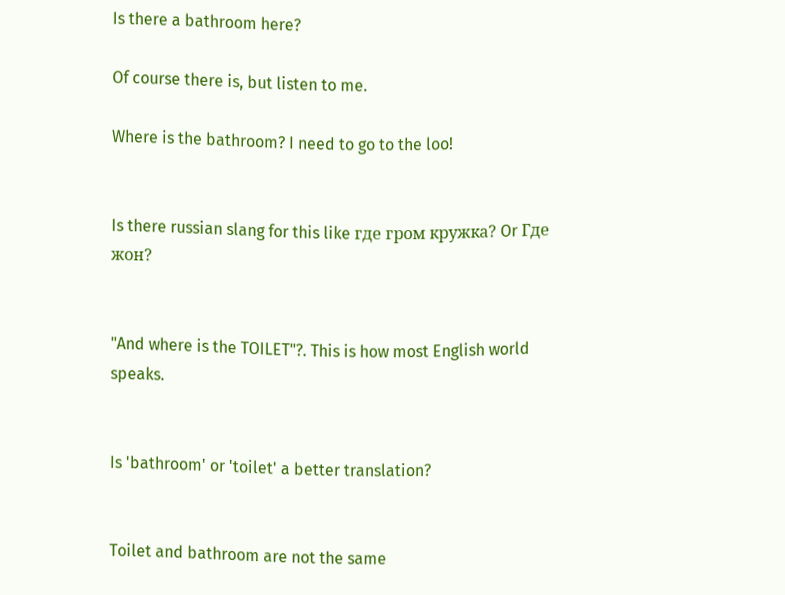Is there a bathroom here?

Of course there is, but listen to me.

Where is the bathroom? I need to go to the loo!


Is there russian slang for this like где гром кружка? Or Где жон?


"And where is the TOILET"?. This is how most English world speaks.


Is 'bathroom' or 'toilet' a better translation?


Toilet and bathroom are not the same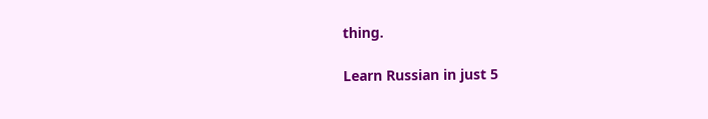thing.

Learn Russian in just 5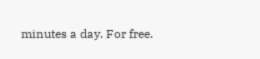minutes a day. For free.